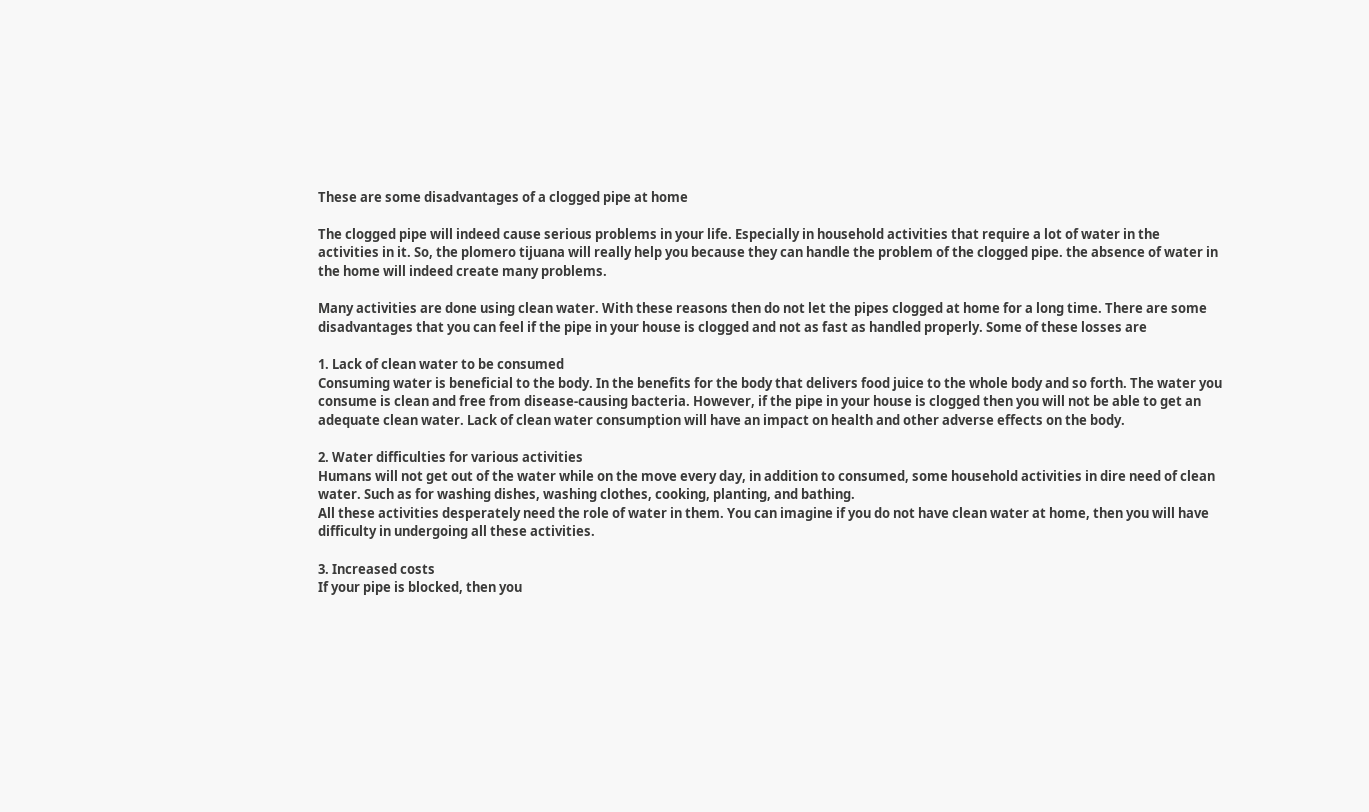These are some disadvantages of a clogged pipe at home

The clogged pipe will indeed cause serious problems in your life. Especially in household activities that require a lot of water in the activities in it. So, the plomero tijuana will really help you because they can handle the problem of the clogged pipe. the absence of water in the home will indeed create many problems.

Many activities are done using clean water. With these reasons then do not let the pipes clogged at home for a long time. There are some disadvantages that you can feel if the pipe in your house is clogged and not as fast as handled properly. Some of these losses are

1. Lack of clean water to be consumed
Consuming water is beneficial to the body. In the benefits for the body that delivers food juice to the whole body and so forth. The water you consume is clean and free from disease-causing bacteria. However, if the pipe in your house is clogged then you will not be able to get an adequate clean water. Lack of clean water consumption will have an impact on health and other adverse effects on the body.

2. Water difficulties for various activities
Humans will not get out of the water while on the move every day, in addition to consumed, some household activities in dire need of clean water. Such as for washing dishes, washing clothes, cooking, planting, and bathing.
All these activities desperately need the role of water in them. You can imagine if you do not have clean water at home, then you will have difficulty in undergoing all these activities.

3. Increased costs
If your pipe is blocked, then you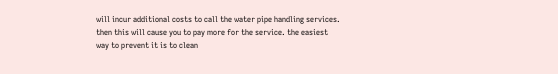will incur additional costs to call the water pipe handling services. then this will cause you to pay more for the service. the easiest way to prevent it is to clean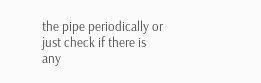the pipe periodically or just check if there is any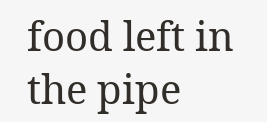food left in the pipe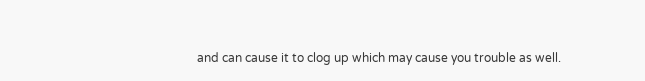and can cause it to clog up which may cause you trouble as well.